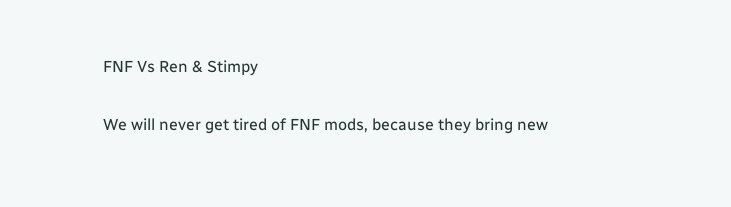FNF Vs Ren & Stimpy

We will never get tired of FNF mods, because they bring new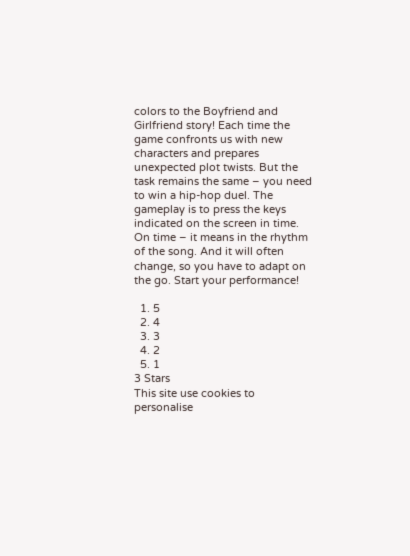colors to the Boyfriend and Girlfriend story! Each time the game confronts us with new characters and prepares unexpected plot twists. But the task remains the same – you need to win a hip-hop duel. The gameplay is to press the keys indicated on the screen in time. On time – it means in the rhythm of the song. And it will often change, so you have to adapt on the go. Start your performance!

  1. 5
  2. 4
  3. 3
  4. 2
  5. 1
3 Stars
This site use cookies to personalise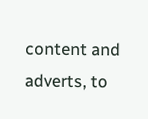content and adverts, to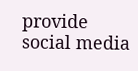provide social media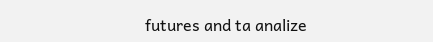futures and ta analize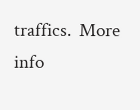traffics.  More info